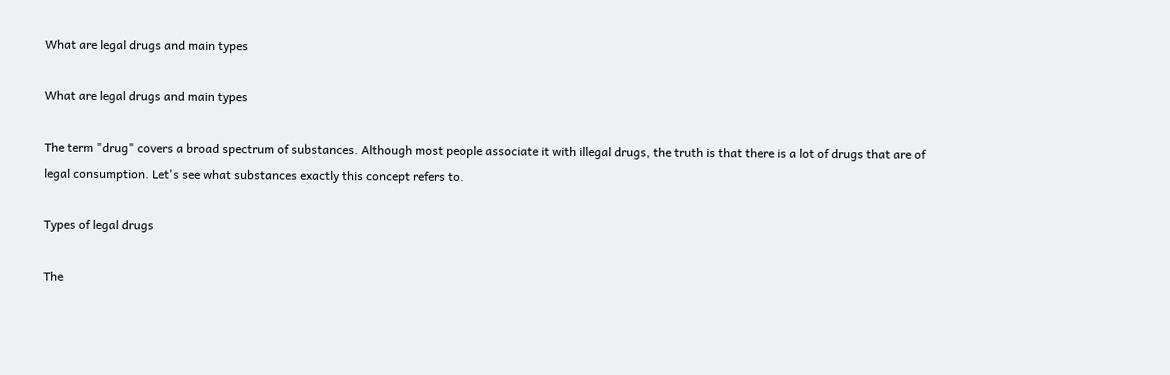What are legal drugs and main types

What are legal drugs and main types

The term "drug" covers a broad spectrum of substances. Although most people associate it with illegal drugs, the truth is that there is a lot of drugs that are of legal consumption. Let's see what substances exactly this concept refers to.

Types of legal drugs

The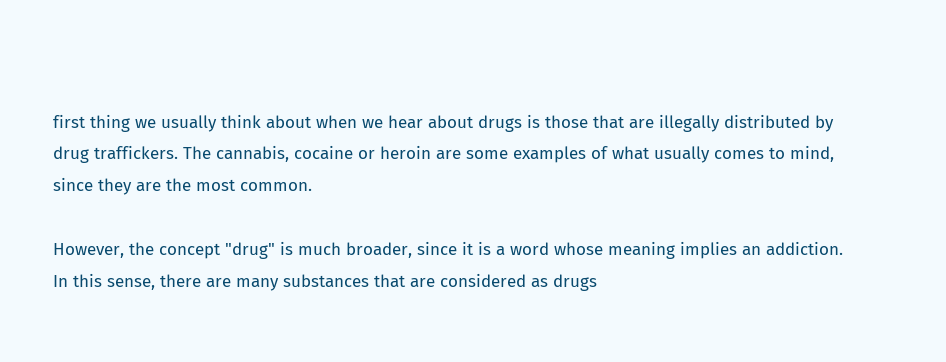first thing we usually think about when we hear about drugs is those that are illegally distributed by drug traffickers. The cannabis, cocaine or heroin are some examples of what usually comes to mind, since they are the most common.

However, the concept "drug" is much broader, since it is a word whose meaning implies an addiction. In this sense, there are many substances that are considered as drugs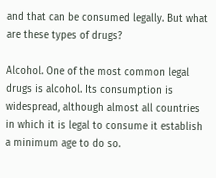and that can be consumed legally. But what are these types of drugs?

Alcohol. One of the most common legal drugs is alcohol. Its consumption is widespread, although almost all countries in which it is legal to consume it establish a minimum age to do so.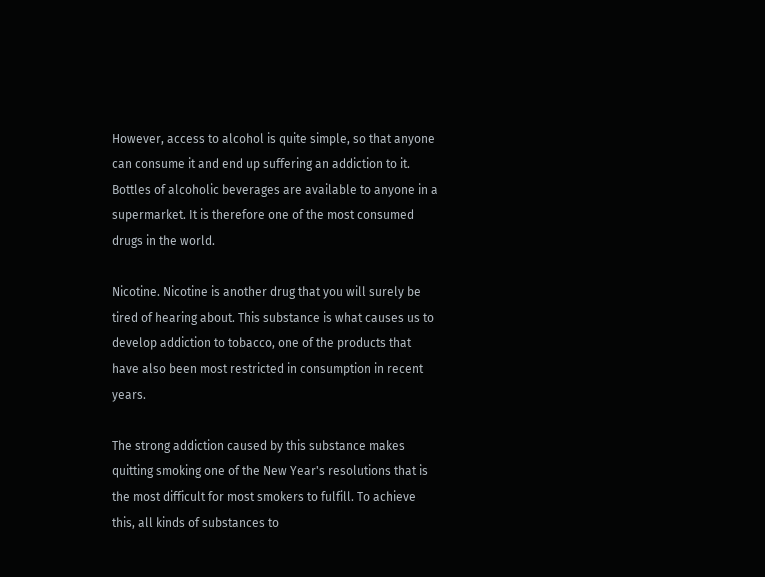However, access to alcohol is quite simple, so that anyone can consume it and end up suffering an addiction to it. Bottles of alcoholic beverages are available to anyone in a supermarket. It is therefore one of the most consumed drugs in the world.

Nicotine. Nicotine is another drug that you will surely be tired of hearing about. This substance is what causes us to develop addiction to tobacco, one of the products that have also been most restricted in consumption in recent years.

The strong addiction caused by this substance makes quitting smoking one of the New Year's resolutions that is the most difficult for most smokers to fulfill. To achieve this, all kinds of substances to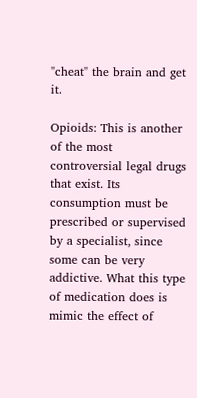"cheat" the brain and get it.

Opioids: This is another of the most controversial legal drugs that exist. Its consumption must be prescribed or supervised by a specialist, since some can be very addictive. What this type of medication does is mimic the effect of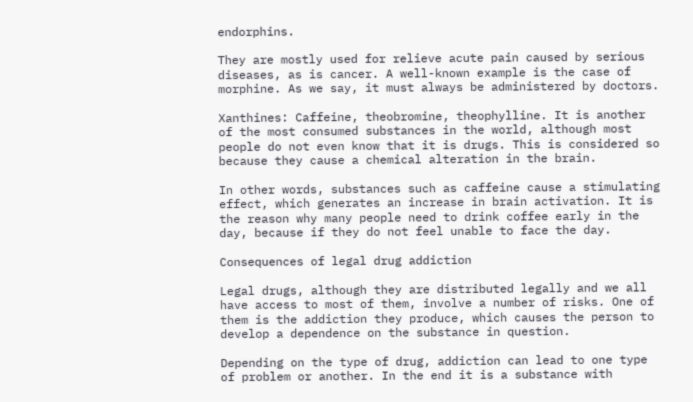endorphins.

They are mostly used for relieve acute pain caused by serious diseases, as is cancer. A well-known example is the case of morphine. As we say, it must always be administered by doctors.

Xanthines: Caffeine, theobromine, theophylline. It is another of the most consumed substances in the world, although most people do not even know that it is drugs. This is considered so because they cause a chemical alteration in the brain.

In other words, substances such as caffeine cause a stimulating effect, which generates an increase in brain activation. It is the reason why many people need to drink coffee early in the day, because if they do not feel unable to face the day.

Consequences of legal drug addiction

Legal drugs, although they are distributed legally and we all have access to most of them, involve a number of risks. One of them is the addiction they produce, which causes the person to develop a dependence on the substance in question.

Depending on the type of drug, addiction can lead to one type of problem or another. In the end it is a substance with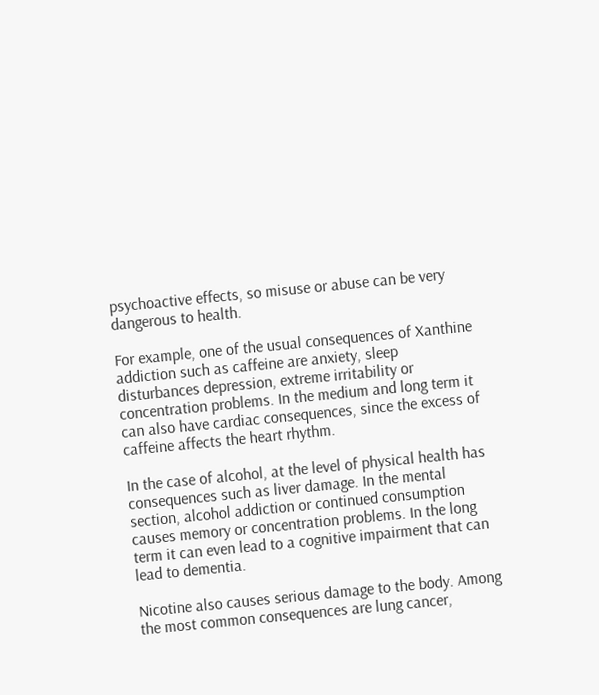psychoactive effects, so misuse or abuse can be very dangerous to health.

For example, one of the usual consequences of Xanthine addiction such as caffeine are anxiety, sleep disturbances depression, extreme irritability or concentration problems. In the medium and long term it can also have cardiac consequences, since the excess of caffeine affects the heart rhythm.

In the case of alcohol, at the level of physical health has consequences such as liver damage. In the mental section, alcohol addiction or continued consumption causes memory or concentration problems. In the long term it can even lead to a cognitive impairment that can lead to dementia.

Nicotine also causes serious damage to the body. Among the most common consequences are lung cancer,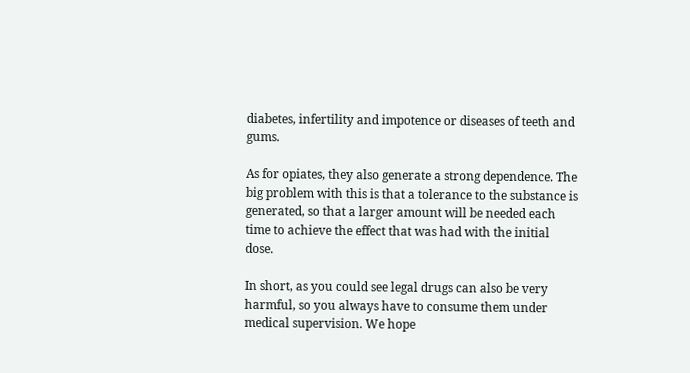diabetes, infertility and impotence or diseases of teeth and gums.

As for opiates, they also generate a strong dependence. The big problem with this is that a tolerance to the substance is generated, so that a larger amount will be needed each time to achieve the effect that was had with the initial dose.

In short, as you could see legal drugs can also be very harmful, so you always have to consume them under medical supervision. We hope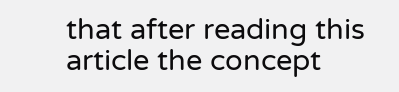that after reading this article the concept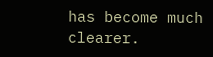has become much clearer.